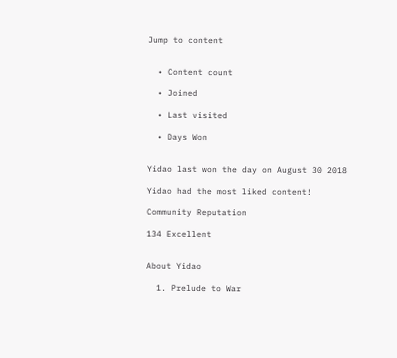Jump to content


  • Content count

  • Joined

  • Last visited

  • Days Won


Yidao last won the day on August 30 2018

Yidao had the most liked content!

Community Reputation

134 Excellent


About Yidao

  1. Prelude to War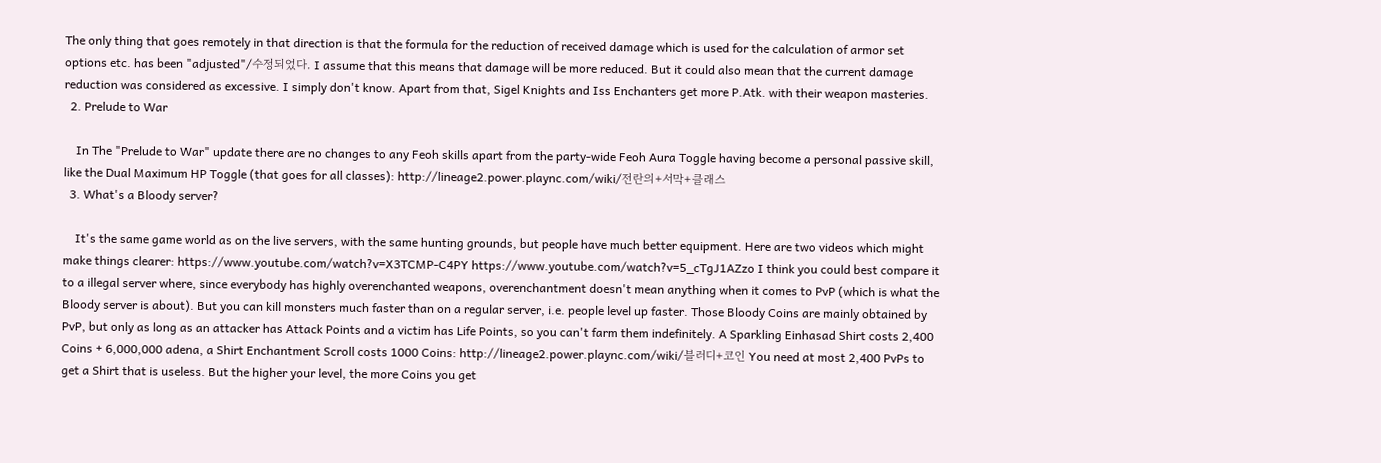The only thing that goes remotely in that direction is that the formula for the reduction of received damage which is used for the calculation of armor set options etc. has been "adjusted"/수정되었다. I assume that this means that damage will be more reduced. But it could also mean that the current damage reduction was considered as excessive. I simply don't know. Apart from that, Sigel Knights and Iss Enchanters get more P.Atk. with their weapon masteries.
  2. Prelude to War

    In The "Prelude to War" update there are no changes to any Feoh skills apart from the party-wide Feoh Aura Toggle having become a personal passive skill, like the Dual Maximum HP Toggle (that goes for all classes): http://lineage2.power.plaync.com/wiki/전란의+서막+클래스
  3. What's a Bloody server?

    It's the same game world as on the live servers, with the same hunting grounds, but people have much better equipment. Here are two videos which might make things clearer: https://www.youtube.com/watch?v=X3TCMP-C4PY https://www.youtube.com/watch?v=5_cTgJ1AZzo I think you could best compare it to a illegal server where, since everybody has highly overenchanted weapons, overenchantment doesn't mean anything when it comes to PvP (which is what the Bloody server is about). But you can kill monsters much faster than on a regular server, i.e. people level up faster. Those Bloody Coins are mainly obtained by PvP, but only as long as an attacker has Attack Points and a victim has Life Points, so you can't farm them indefinitely. A Sparkling Einhasad Shirt costs 2,400 Coins + 6,000,000 adena, a Shirt Enchantment Scroll costs 1000 Coins: http://lineage2.power.plaync.com/wiki/블러디+코인 You need at most 2,400 PvPs to get a Shirt that is useless. But the higher your level, the more Coins you get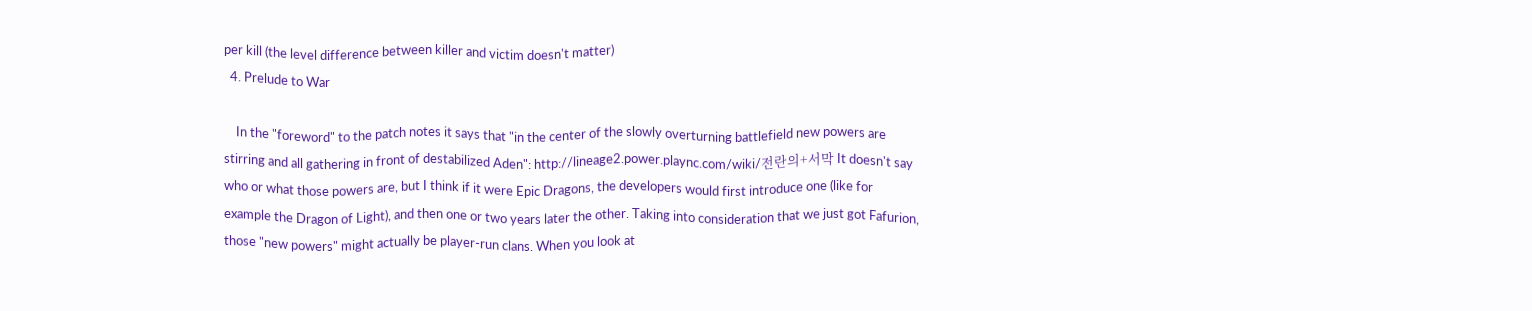per kill (the level difference between killer and victim doesn't matter)
  4. Prelude to War

    In the "foreword" to the patch notes it says that "in the center of the slowly overturning battlefield new powers are stirring and all gathering in front of destabilized Aden": http://lineage2.power.plaync.com/wiki/전란의+서막 It doesn't say who or what those powers are, but I think if it were Epic Dragons, the developers would first introduce one (like for example the Dragon of Light), and then one or two years later the other. Taking into consideration that we just got Fafurion, those "new powers" might actually be player-run clans. When you look at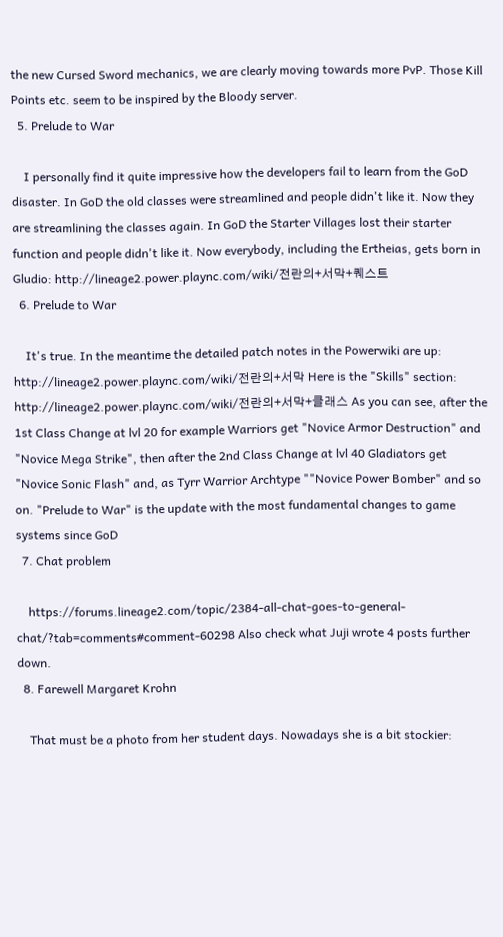the new Cursed Sword mechanics, we are clearly moving towards more PvP. Those Kill Points etc. seem to be inspired by the Bloody server.
  5. Prelude to War

    I personally find it quite impressive how the developers fail to learn from the GoD disaster. In GoD the old classes were streamlined and people didn't like it. Now they are streamlining the classes again. In GoD the Starter Villages lost their starter function and people didn't like it. Now everybody, including the Ertheias, gets born in Gludio: http://lineage2.power.plaync.com/wiki/전란의+서막+퀘스트
  6. Prelude to War

    It's true. In the meantime the detailed patch notes in the Powerwiki are up: http://lineage2.power.plaync.com/wiki/전란의+서막 Here is the "Skills" section: http://lineage2.power.plaync.com/wiki/전란의+서막+클래스 As you can see, after the 1st Class Change at lvl 20 for example Warriors get "Novice Armor Destruction" and "Novice Mega Strike", then after the 2nd Class Change at lvl 40 Gladiators get "Novice Sonic Flash" and, as Tyrr Warrior Archtype ""Novice Power Bomber" and so on. "Prelude to War" is the update with the most fundamental changes to game systems since GoD
  7. Chat problem

    https://forums.lineage2.com/topic/2384-all-chat-goes-to-general-chat/?tab=comments#comment-60298 Also check what Juji wrote 4 posts further down.
  8. Farewell Margaret Krohn

    That must be a photo from her student days. Nowadays she is a bit stockier: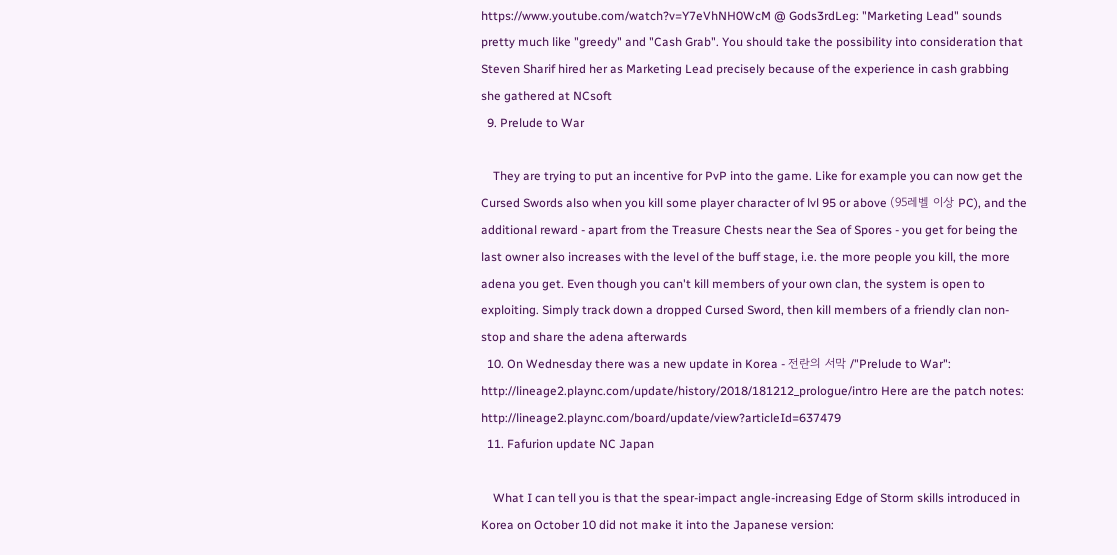https://www.youtube.com/watch?v=Y7eVhNH0WcM @ Gods3rdLeg: "Marketing Lead" sounds pretty much like "greedy" and "Cash Grab". You should take the possibility into consideration that Steven Sharif hired her as Marketing Lead precisely because of the experience in cash grabbing she gathered at NCsoft
  9. Prelude to War

    They are trying to put an incentive for PvP into the game. Like for example you can now get the Cursed Swords also when you kill some player character of lvl 95 or above (95레벨 이상 PC), and the additional reward - apart from the Treasure Chests near the Sea of Spores - you get for being the last owner also increases with the level of the buff stage, i.e. the more people you kill, the more adena you get. Even though you can't kill members of your own clan, the system is open to exploiting. Simply track down a dropped Cursed Sword, then kill members of a friendly clan non-stop and share the adena afterwards
  10. On Wednesday there was a new update in Korea - 전란의 서막 /"Prelude to War": http://lineage2.plaync.com/update/history/2018/181212_prologue/intro Here are the patch notes: http://lineage2.plaync.com/board/update/view?articleId=637479
  11. Fafurion update NC Japan

    What I can tell you is that the spear-impact angle-increasing Edge of Storm skills introduced in Korea on October 10 did not make it into the Japanese version: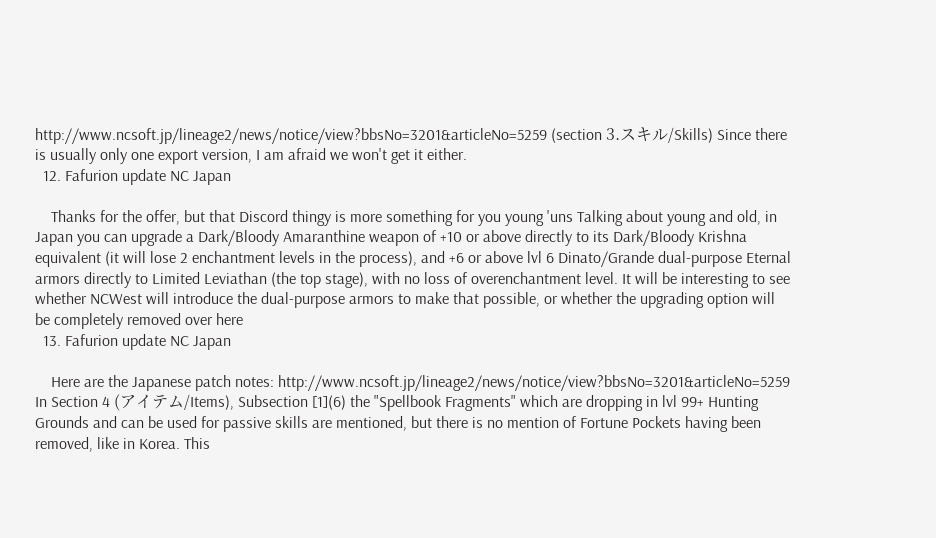http://www.ncsoft.jp/lineage2/news/notice/view?bbsNo=3201&articleNo=5259 (section 3.スキル/Skills) Since there is usually only one export version, I am afraid we won't get it either.
  12. Fafurion update NC Japan

    Thanks for the offer, but that Discord thingy is more something for you young 'uns Talking about young and old, in Japan you can upgrade a Dark/Bloody Amaranthine weapon of +10 or above directly to its Dark/Bloody Krishna equivalent (it will lose 2 enchantment levels in the process), and +6 or above lvl 6 Dinato/Grande dual-purpose Eternal armors directly to Limited Leviathan (the top stage), with no loss of overenchantment level. It will be interesting to see whether NCWest will introduce the dual-purpose armors to make that possible, or whether the upgrading option will be completely removed over here
  13. Fafurion update NC Japan

    Here are the Japanese patch notes: http://www.ncsoft.jp/lineage2/news/notice/view?bbsNo=3201&articleNo=5259 In Section 4 (アイテム/Items), Subsection [1](6) the "Spellbook Fragments" which are dropping in lvl 99+ Hunting Grounds and can be used for passive skills are mentioned, but there is no mention of Fortune Pockets having been removed, like in Korea. This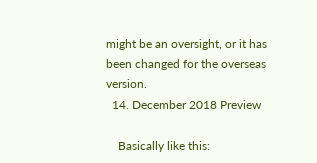might be an oversight, or it has been changed for the overseas version.
  14. December 2018 Preview

    Basically like this: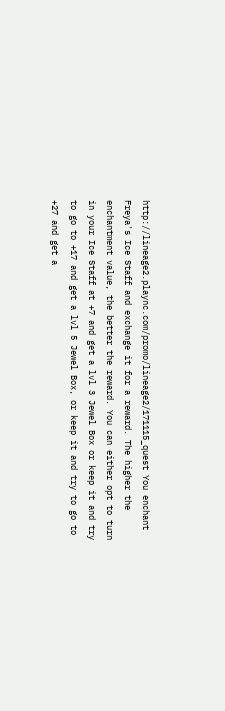http://lineage2.plaync.com/promo/lineage2/171115_quest You enchant Freya's Ice Staff and exchange it for a reward. The higher the enchantment value, the better the reward. You can either opt to turn in your Ice Staff at +7 and get a lvl 3 Jewel Box or keep it and try to go to +17 and get a lvl 5 Jewel Box, or keep it and try to go to +27 and get a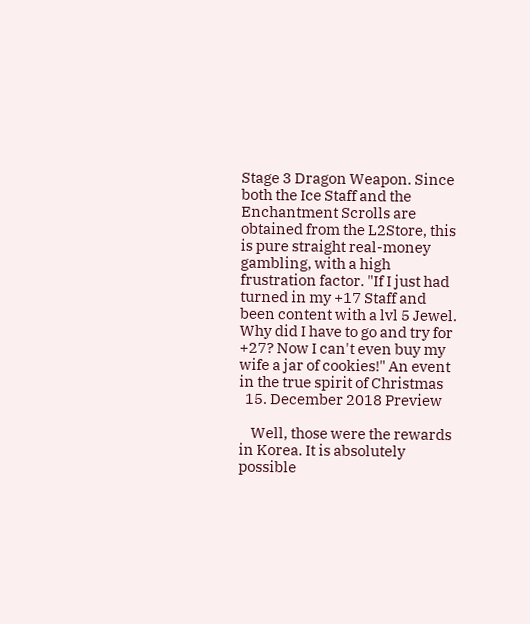Stage 3 Dragon Weapon. Since both the Ice Staff and the Enchantment Scrolls are obtained from the L2Store, this is pure straight real-money gambling, with a high frustration factor. "If I just had turned in my +17 Staff and been content with a lvl 5 Jewel. Why did I have to go and try for +27? Now I can't even buy my wife a jar of cookies!" An event in the true spirit of Christmas
  15. December 2018 Preview

    Well, those were the rewards in Korea. It is absolutely possible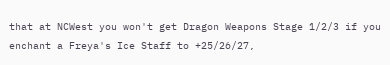that at NCWest you won't get Dragon Weapons Stage 1/2/3 if you enchant a Freya's Ice Staff to +25/26/27,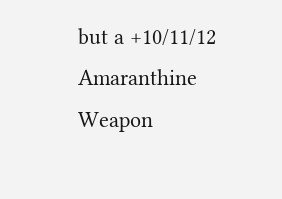but a +10/11/12 Amaranthine Weapon